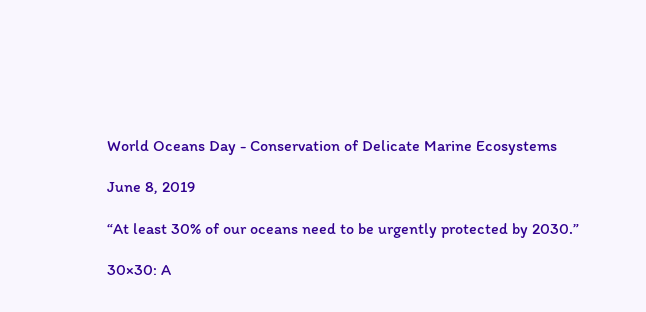World Oceans Day - Conservation of Delicate Marine Ecosystems

June 8, 2019

“At least 30% of our oceans need to be urgently protected by 2030.”

30×30: A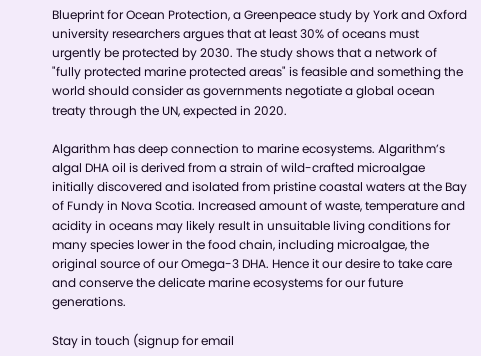Blueprint for Ocean Protection, a Greenpeace study by York and Oxford university researchers argues that at least 30% of oceans must urgently be protected by 2030. The study shows that a network of "fully protected marine protected areas" is feasible and something the world should consider as governments negotiate a global ocean treaty through the UN, expected in 2020.

Algarithm has deep connection to marine ecosystems. Algarithm’s algal DHA oil is derived from a strain of wild-crafted microalgae initially discovered and isolated from pristine coastal waters at the Bay of Fundy in Nova Scotia. Increased amount of waste, temperature and acidity in oceans may likely result in unsuitable living conditions for many species lower in the food chain, including microalgae, the original source of our Omega-3 DHA. Hence it our desire to take care and conserve the delicate marine ecosystems for our future generations.

Stay in touch (signup for email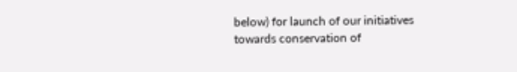below) for launch of our initiatives towards conservation of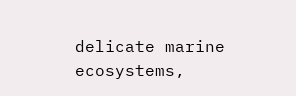delicate marine ecosystems,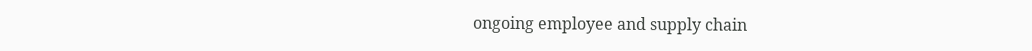ongoing employee and supply chain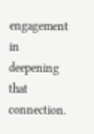engagement in deepening that connection.